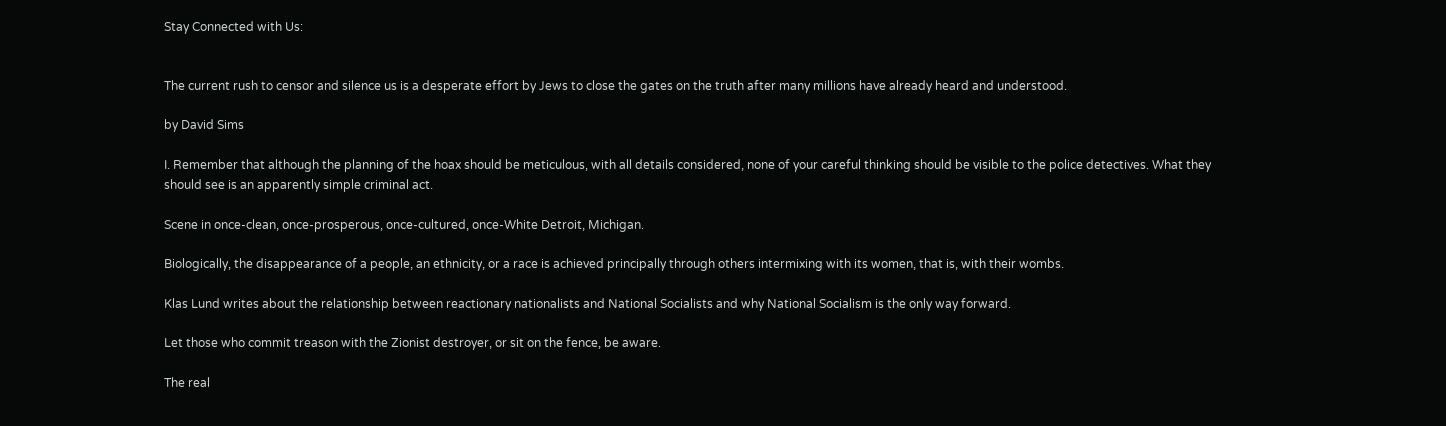Stay Connected with Us:


The current rush to censor and silence us is a desperate effort by Jews to close the gates on the truth after many millions have already heard and understood.

by David Sims

I. Remember that although the planning of the hoax should be meticulous, with all details considered, none of your careful thinking should be visible to the police detectives. What they should see is an apparently simple criminal act.

Scene in once-clean, once-prosperous, once-cultured, once-White Detroit, Michigan.

Biologically, the disappearance of a people, an ethnicity, or a race is achieved principally through others intermixing with its women, that is, with their wombs.

Klas Lund writes about the relationship between reactionary nationalists and National Socialists and why National Socialism is the only way forward.

Let those who commit treason with the Zionist destroyer, or sit on the fence, be aware.

The real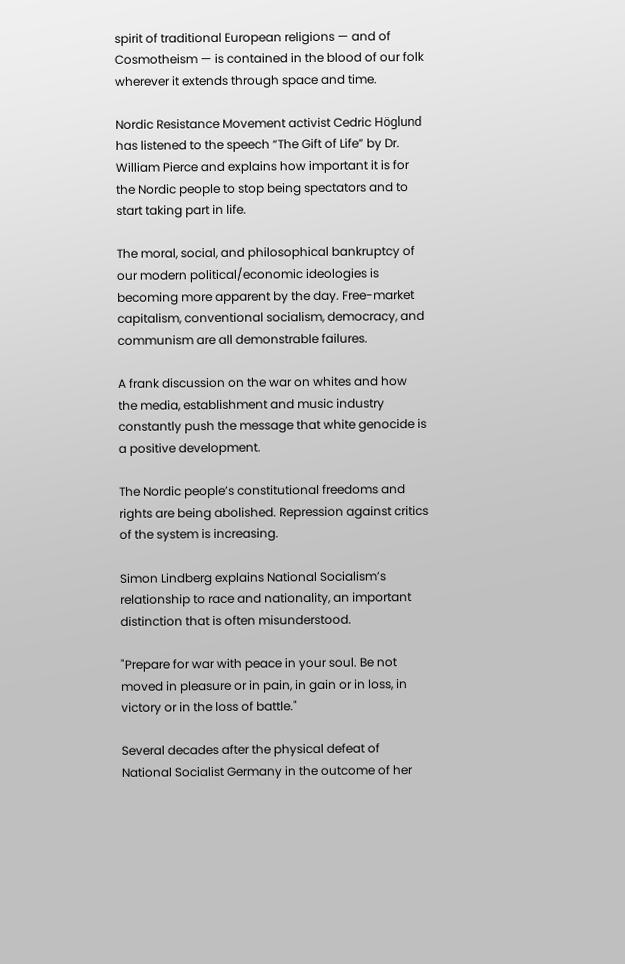spirit of traditional European religions — and of Cosmotheism — is contained in the blood of our folk wherever it extends through space and time.

Nordic Resistance Movement activist Cedric Höglund has listened to the speech “The Gift of Life” by Dr. William Pierce and explains how important it is for the Nordic people to stop being spectators and to start taking part in life.

The moral, social, and philosophical bankruptcy of our modern political/economic ideologies is becoming more apparent by the day. Free-market capitalism, conventional socialism, democracy, and communism are all demonstrable failures.

A frank discussion on the war on whites and how the media, establishment and music industry constantly push the message that white genocide is a positive development.

The Nordic people’s constitutional freedoms and rights are being abolished. Repression against critics of the system is increasing.

Simon Lindberg explains National Socialism’s relationship to race and nationality, an important distinction that is often misunderstood.

"Prepare for war with peace in your soul. Be not moved in pleasure or in pain, in gain or in loss, in victory or in the loss of battle."

Several decades after the physical defeat of National Socialist Germany in the outcome of her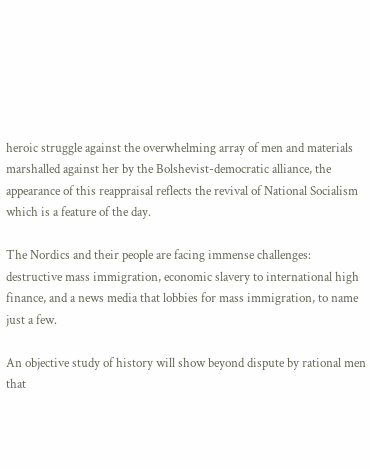heroic struggle against the overwhelming array of men and materials marshalled against her by the Bolshevist-democratic alliance, the appearance of this reappraisal reflects the revival of National Socialism which is a feature of the day.

The Nordics and their people are facing immense challenges: destructive mass immigration, economic slavery to international high finance, and a news media that lobbies for mass immigration, to name just a few.

An objective study of history will show beyond dispute by rational men that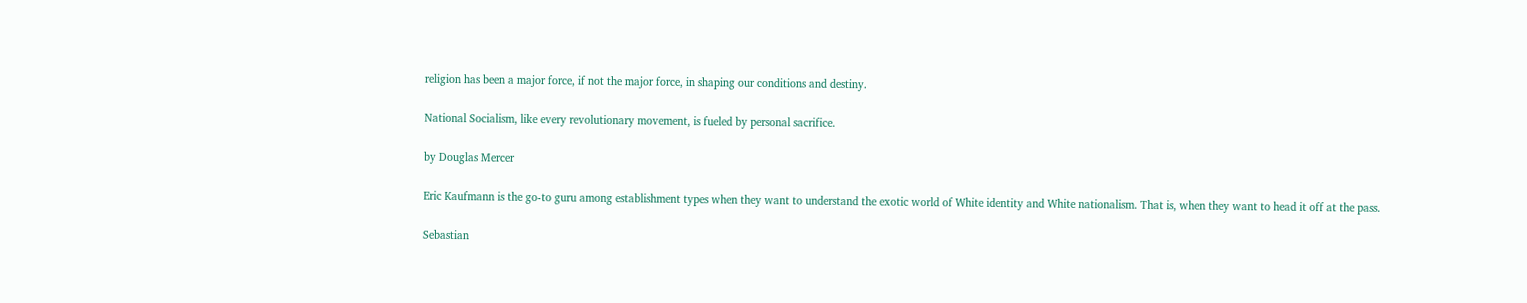religion has been a major force, if not the major force, in shaping our conditions and destiny.

National Socialism, like every revolutionary movement, is fueled by personal sacrifice.

by Douglas Mercer

Eric Kaufmann is the go-to guru among establishment types when they want to understand the exotic world of White identity and White nationalism. That is, when they want to head it off at the pass.

Sebastian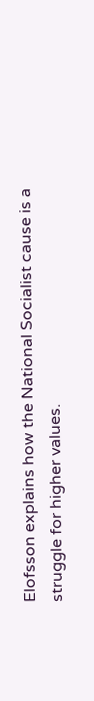Elofsson explains how the National Socialist cause is a struggle for higher values.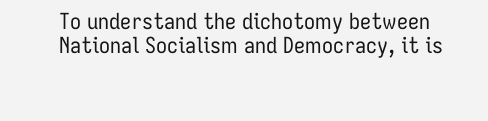To understand the dichotomy between National Socialism and Democracy, it is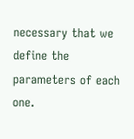necessary that we define the parameters of each one.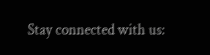Stay connected with us: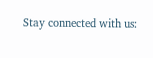Stay connected with us: